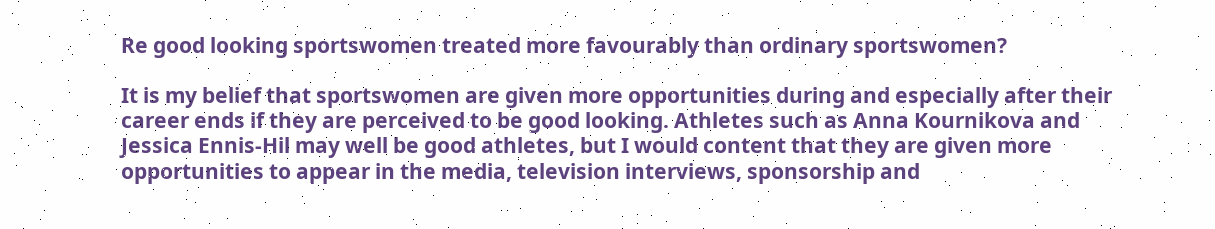Re good looking sportswomen treated more favourably than ordinary sportswomen?

It is my belief that sportswomen are given more opportunities during and especially after their career ends if they are perceived to be good looking. Athletes such as Anna Kournikova and Jessica Ennis-Hil may well be good athletes, but I would content that they are given more opportunities to appear in the media, television interviews, sponsorship and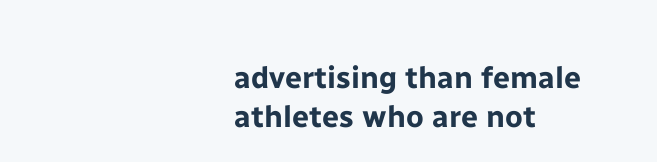advertising than female athletes who are not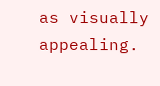as visually appealing.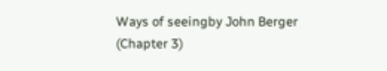Ways of seeingby John Berger (Chapter 3)